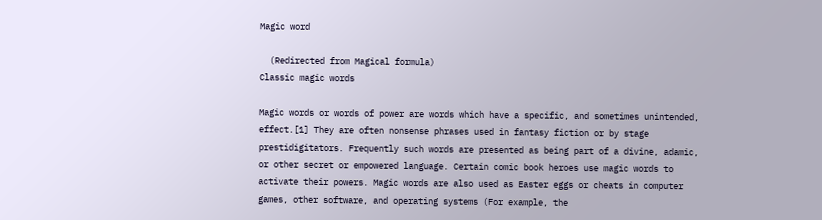Magic word

  (Redirected from Magical formula)
Classic magic words

Magic words or words of power are words which have a specific, and sometimes unintended, effect.[1] They are often nonsense phrases used in fantasy fiction or by stage prestidigitators. Frequently such words are presented as being part of a divine, adamic, or other secret or empowered language. Certain comic book heroes use magic words to activate their powers. Magic words are also used as Easter eggs or cheats in computer games, other software, and operating systems (For example, the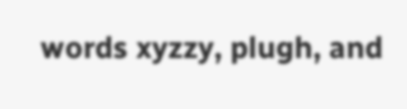words xyzzy, plugh, and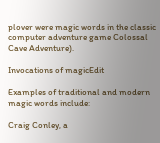plover were magic words in the classic computer adventure game Colossal Cave Adventure).

Invocations of magicEdit

Examples of traditional and modern magic words include:

Craig Conley, a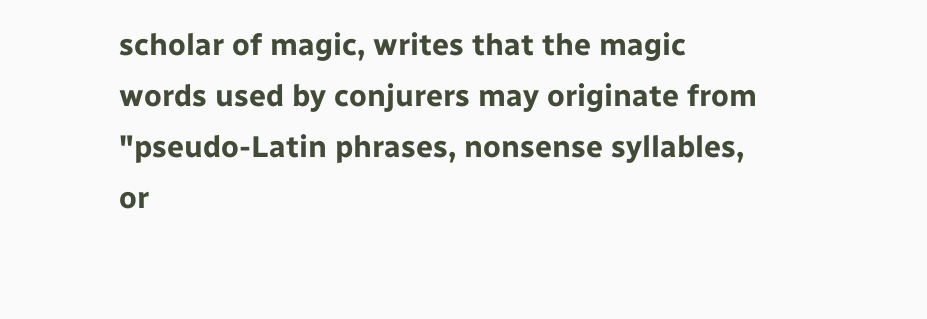scholar of magic, writes that the magic words used by conjurers may originate from "pseudo-Latin phrases, nonsense syllables, or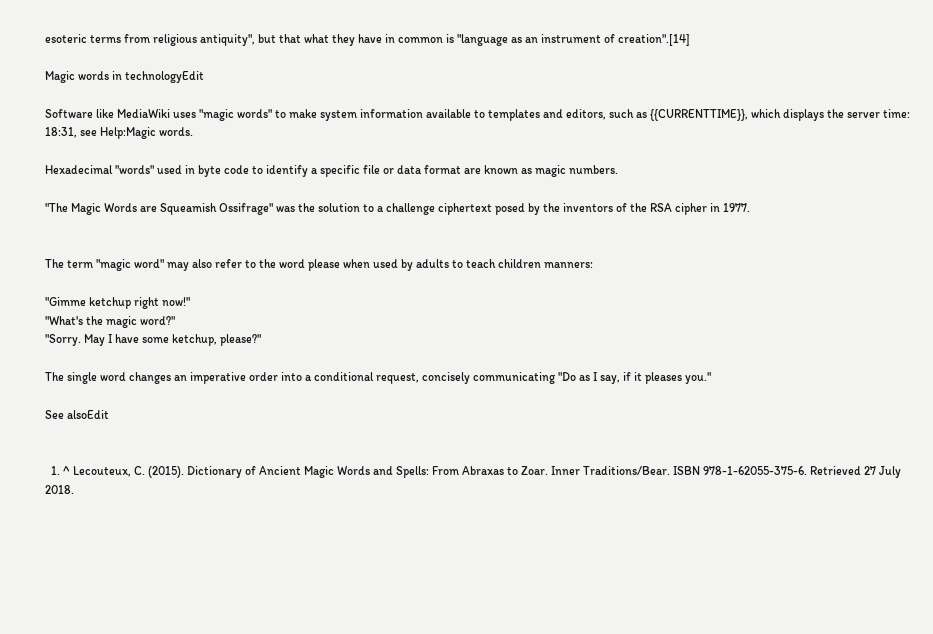esoteric terms from religious antiquity", but that what they have in common is "language as an instrument of creation".[14]

Magic words in technologyEdit

Software like MediaWiki uses "magic words" to make system information available to templates and editors, such as {{CURRENTTIME}}, which displays the server time: 18:31, see Help:Magic words.

Hexadecimal "words" used in byte code to identify a specific file or data format are known as magic numbers.

"The Magic Words are Squeamish Ossifrage" was the solution to a challenge ciphertext posed by the inventors of the RSA cipher in 1977.


The term "magic word" may also refer to the word please when used by adults to teach children manners:

"Gimme ketchup right now!"
"What's the magic word?"
"Sorry. May I have some ketchup, please?"

The single word changes an imperative order into a conditional request, concisely communicating "Do as I say, if it pleases you."

See alsoEdit


  1. ^ Lecouteux, C. (2015). Dictionary of Ancient Magic Words and Spells: From Abraxas to Zoar. Inner Traditions/Bear. ISBN 978-1-62055-375-6. Retrieved 27 July 2018.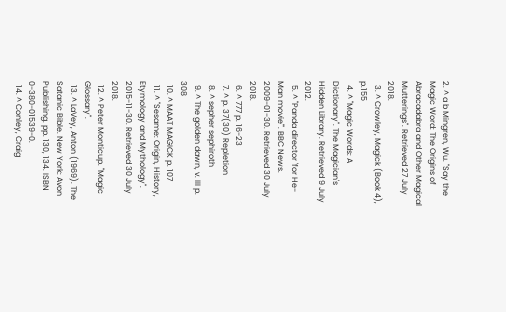2. ^ a b Mingren, Wu. "Say the Magic Word: The Origins of Abracadabra and Other Magical Mutterings". Retrieved 27 July 2018.
  3. ^ Crowley, Magick (Book 4), p.155
  4. ^ "Magic Words: A Dictionary". The Magician's Hidden Library. Retrieved 9 July 2012.
  5. ^ "Panda director 'for He-Man movie'". BBC News. 2009-01-30. Retrieved 30 July 2018.
  6. ^ 777 p. 16-23
  7. ^ p. 37(30) Repletion
  8. ^ sepher sephiroth
  9. ^ The golden dawn, v. III p. 308
  10. ^ MAAT MAGICK p. 107
  11. ^ "Sesame: Origin, History, Etymology and Mythology". 2015-11-30. Retrieved 30 July 2018.
  12. ^ Peter Monticup. "Magic Glossary".
  13. ^ LaVey, Anton (1969). The Satanic Bible. New York: Avon Publishing. pp. 130, 134. ISBN 0-380-01539-0.
  14. ^ Conley, Craig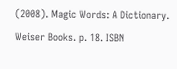(2008). Magic Words: A Dictionary. Weiser Books. p. 18. ISBN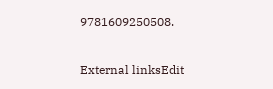9781609250508.

External linksEdit